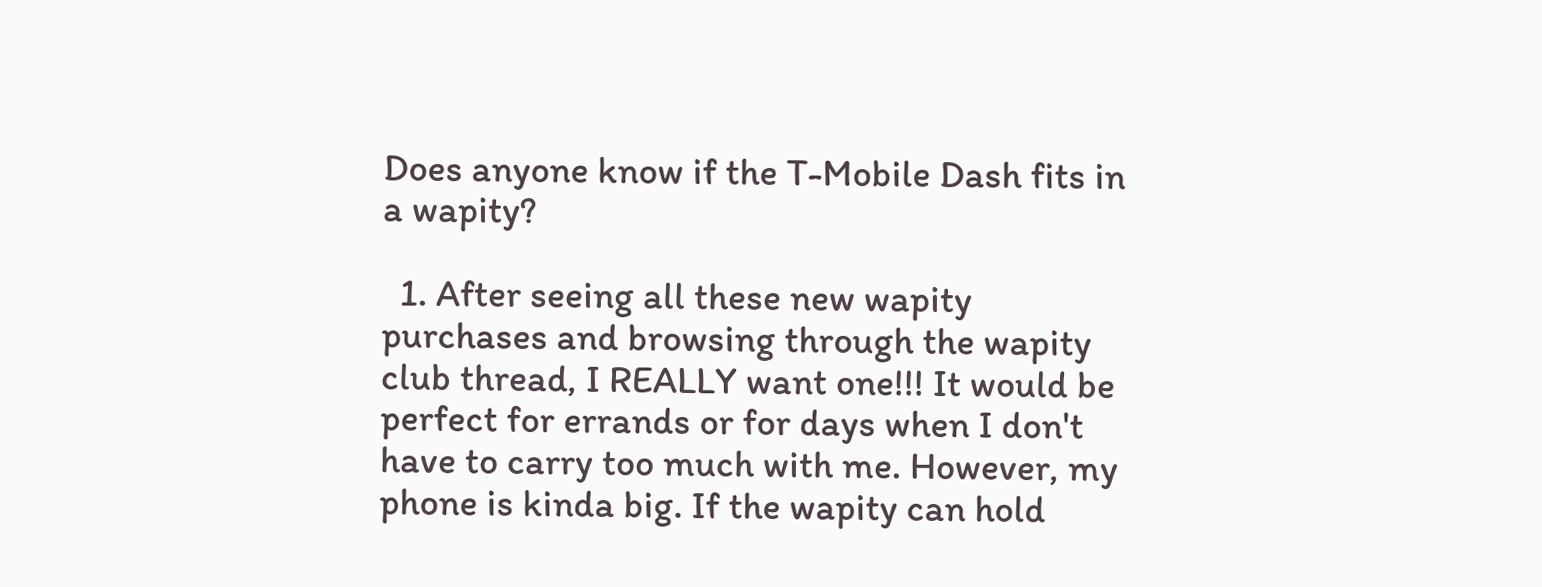Does anyone know if the T-Mobile Dash fits in a wapity?

  1. After seeing all these new wapity purchases and browsing through the wapity club thread, I REALLY want one!!! It would be perfect for errands or for days when I don't have to carry too much with me. However, my phone is kinda big. If the wapity can hold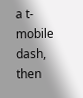a t-mobile dash, then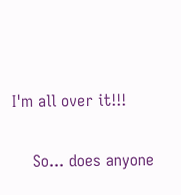I'm all over it!!!

    So... does anyone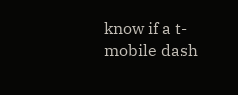know if a t-mobile dash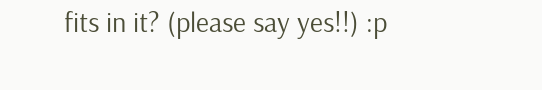fits in it? (please say yes!!) :p